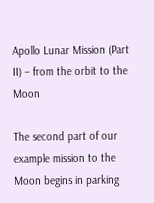Apollo Lunar Mission (Part II) – from the orbit to the Moon

The second part of our example mission to the Moon begins in parking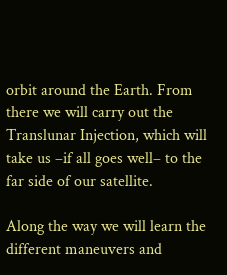orbit around the Earth. From there we will carry out the Translunar Injection, which will take us –if all goes well– to the far side of our satellite.

Along the way we will learn the different maneuvers and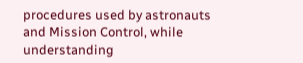procedures used by astronauts and Mission Control, while understanding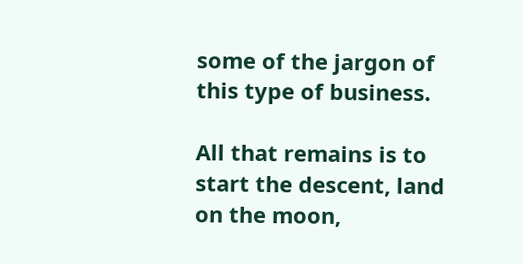some of the jargon of this type of business.

All that remains is to start the descent, land on the moon,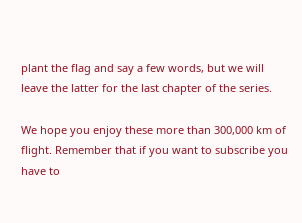plant the flag and say a few words, but we will leave the latter for the last chapter of the series.

We hope you enjoy these more than 300,000 km of flight. Remember that if you want to subscribe you have to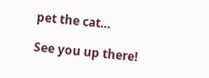pet the cat…

See you up there!